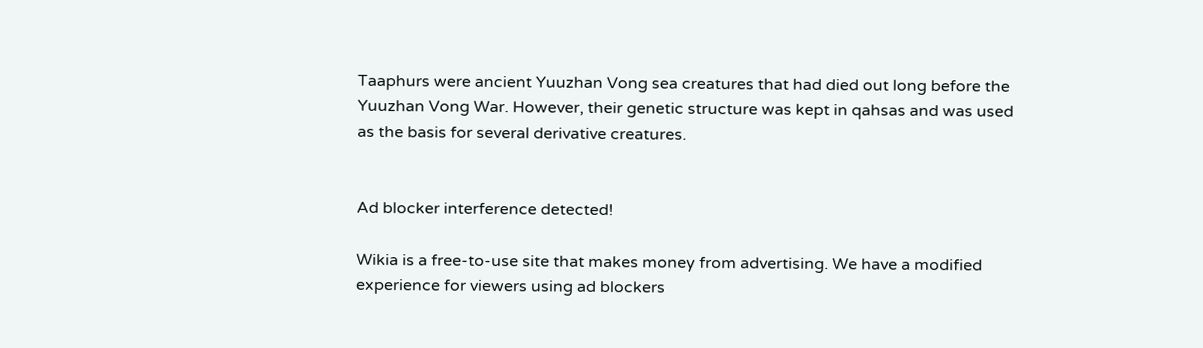Taaphurs were ancient Yuuzhan Vong sea creatures that had died out long before the Yuuzhan Vong War. However, their genetic structure was kept in qahsas and was used as the basis for several derivative creatures.


Ad blocker interference detected!

Wikia is a free-to-use site that makes money from advertising. We have a modified experience for viewers using ad blockers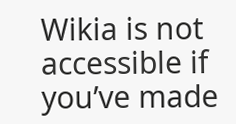Wikia is not accessible if you’ve made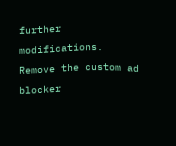further modifications. Remove the custom ad blocker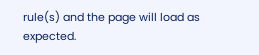rule(s) and the page will load as expected.